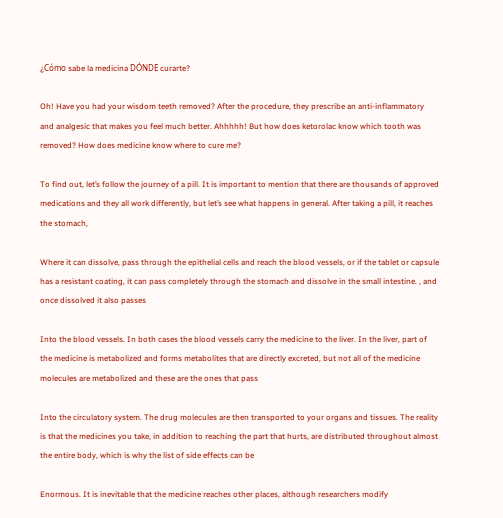¿Cómo sabe la medicina DÓNDE curarte?

Oh! Have you had your wisdom teeth removed? After the procedure, they prescribe an anti-inflammatory and analgesic that makes you feel much better. Ahhhhh! But how does ketorolac know which tooth was removed? How does medicine know where to cure me?

To find out, let’s follow the journey of a pill. It is important to mention that there are thousands of approved medications and they all work differently, but let’s see what happens in general. After taking a pill, it reaches the stomach,

Where it can dissolve, pass through the epithelial cells and reach the blood vessels, or if the tablet or capsule has a resistant coating, it can pass completely through the stomach and dissolve in the small intestine. , and once dissolved it also passes

Into the blood vessels. In both cases the blood vessels carry the medicine to the liver. In the liver, part of the medicine is metabolized and forms metabolites that are directly excreted, but not all of the medicine molecules are metabolized and these are the ones that pass

Into the circulatory system. The drug molecules are then transported to your organs and tissues. The reality is that the medicines you take, in addition to reaching the part that hurts, are distributed throughout almost the entire body, which is why the list of side effects can be

Enormous. It is inevitable that the medicine reaches other places, although researchers modify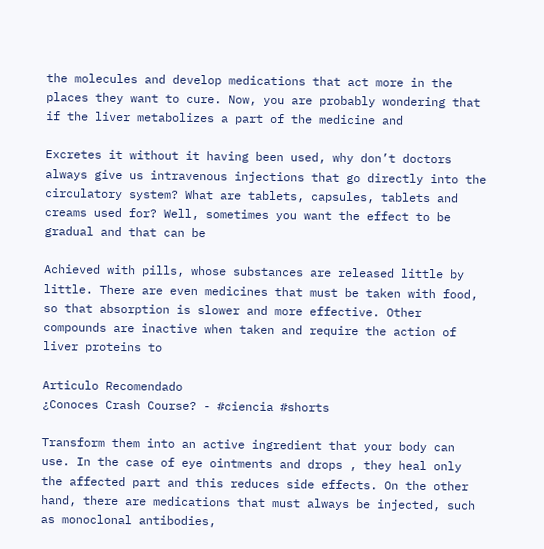the molecules and develop medications that act more in the places they want to cure. Now, you are probably wondering that if the liver metabolizes a part of the medicine and

Excretes it without it having been used, why don’t doctors always give us intravenous injections that go directly into the circulatory system? What are tablets, capsules, tablets and creams used for? Well, sometimes you want the effect to be gradual and that can be

Achieved with pills, whose substances are released little by little. There are even medicines that must be taken with food, so that absorption is slower and more effective. Other compounds are inactive when taken and require the action of liver proteins to

Articulo Recomendado
¿Conoces Crash Course? - #ciencia #shorts

Transform them into an active ingredient that your body can use. In the case of eye ointments and drops , they heal only the affected part and this reduces side effects. On the other hand, there are medications that must always be injected, such as monoclonal antibodies,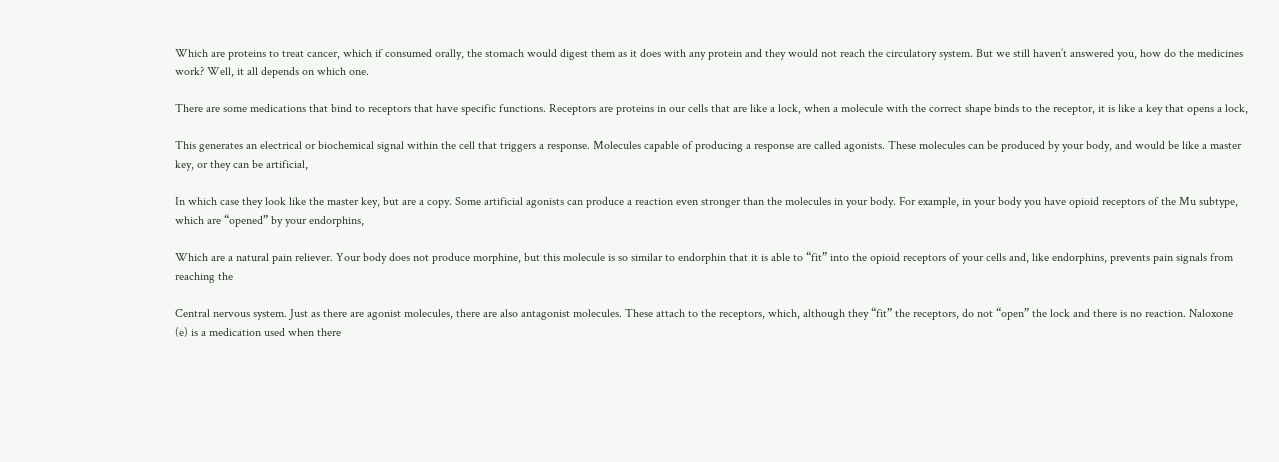Which are proteins to treat cancer, which if consumed orally, the stomach would digest them as it does with any protein and they would not reach the circulatory system. But we still haven’t answered you, how do the medicines work? Well, it all depends on which one.

There are some medications that bind to receptors that have specific functions. Receptors are proteins in our cells that are like a lock, when a molecule with the correct shape binds to the receptor, it is like a key that opens a lock,

This generates an electrical or biochemical signal within the cell that triggers a response. Molecules capable of producing a response are called agonists. These molecules can be produced by your body, and would be like a master key, or they can be artificial,

In which case they look like the master key, but are a copy. Some artificial agonists can produce a reaction even stronger than the molecules in your body. For example, in your body you have opioid receptors of the Mu subtype, which are “opened” by your endorphins,

Which are a natural pain reliever. Your body does not produce morphine, but this molecule is so similar to endorphin that it is able to “fit” into the opioid receptors of your cells and, like endorphins, prevents pain signals from reaching the

Central nervous system. Just as there are agonist molecules, there are also antagonist molecules. These attach to the receptors, which, although they “fit” the receptors, do not “open” the lock and there is no reaction. Naloxone (e) is a medication used when there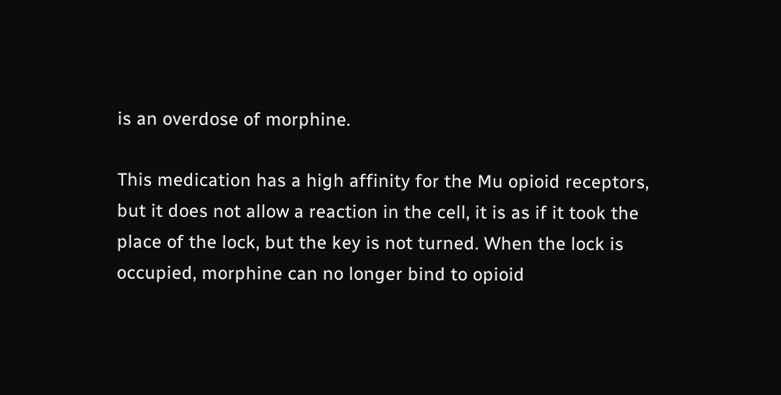is an overdose of morphine.

This medication has a high affinity for the Mu opioid receptors, but it does not allow a reaction in the cell, it is as if it took the place of the lock, but the key is not turned. When the lock is occupied, morphine can no longer bind to opioid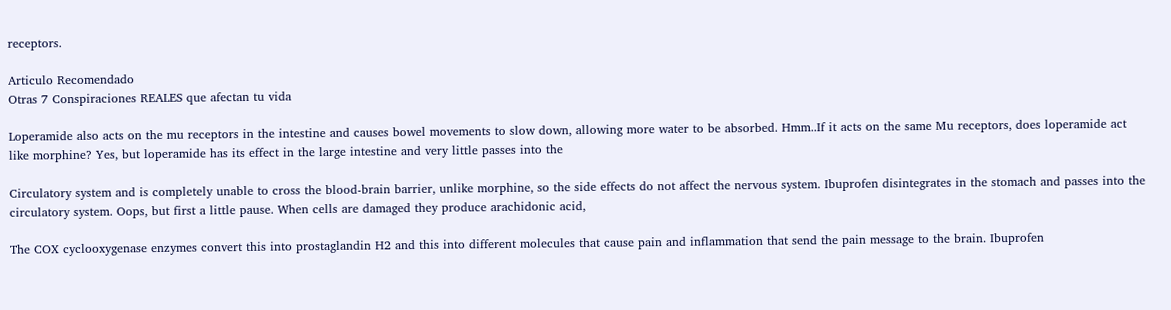receptors.

Articulo Recomendado
Otras 7 Conspiraciones REALES que afectan tu vida

Loperamide also acts on the mu receptors in the intestine and causes bowel movements to slow down, allowing more water to be absorbed. Hmm..If it acts on the same Mu receptors, does loperamide act like morphine? Yes, but loperamide has its effect in the large intestine and very little passes into the

Circulatory system and is completely unable to cross the blood-brain barrier, unlike morphine, so the side effects do not affect the nervous system. Ibuprofen disintegrates in the stomach and passes into the circulatory system. Oops, but first a little pause. When cells are damaged they produce arachidonic acid,

The COX cyclooxygenase enzymes convert this into prostaglandin H2 and this into different molecules that cause pain and inflammation that send the pain message to the brain. Ibuprofen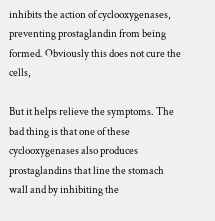inhibits the action of cyclooxygenases, preventing prostaglandin from being formed. Obviously this does not cure the cells,

But it helps relieve the symptoms. The bad thing is that one of these cyclooxygenases also produces prostaglandins that line the stomach wall and by inhibiting the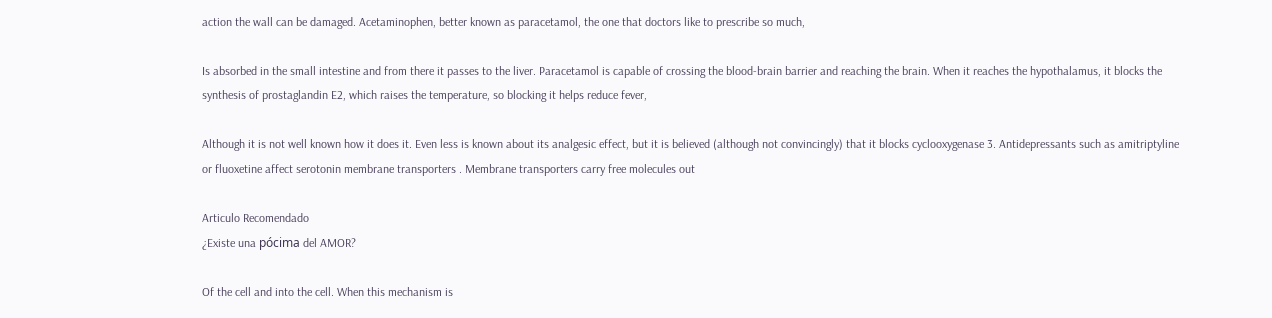action the wall can be damaged. Acetaminophen, better known as paracetamol, the one that doctors like to prescribe so much,

Is absorbed in the small intestine and from there it passes to the liver. Paracetamol is capable of crossing the blood-brain barrier and reaching the brain. When it reaches the hypothalamus, it blocks the synthesis of prostaglandin E2, which raises the temperature, so blocking it helps reduce fever,

Although it is not well known how it does it. Even less is known about its analgesic effect, but it is believed (although not convincingly) that it blocks cyclooxygenase 3. Antidepressants such as amitriptyline or fluoxetine affect serotonin membrane transporters . Membrane transporters carry free molecules out

Articulo Recomendado
¿Existe una pócima del AMOR?

Of the cell and into the cell. When this mechanism is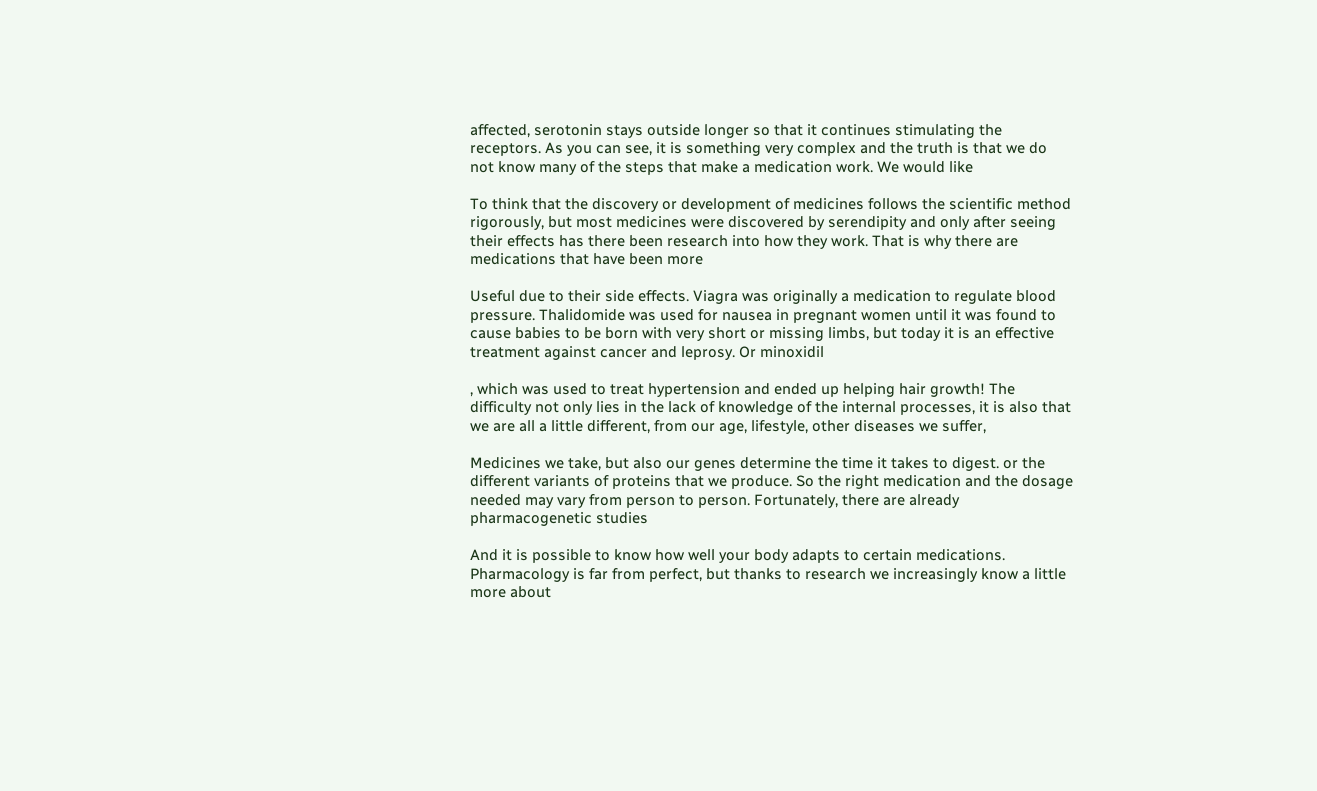affected, serotonin stays outside longer so that it continues stimulating the receptors. As you can see, it is something very complex and the truth is that we do not know many of the steps that make a medication work. We would like

To think that the discovery or development of medicines follows the scientific method rigorously, but most medicines were discovered by serendipity and only after seeing their effects has there been research into how they work. That is why there are medications that have been more

Useful due to their side effects. Viagra was originally a medication to regulate blood pressure. Thalidomide was used for nausea in pregnant women until it was found to cause babies to be born with very short or missing limbs, but today it is an effective treatment against cancer and leprosy. Or minoxidil

, which was used to treat hypertension and ended up helping hair growth! The difficulty not only lies in the lack of knowledge of the internal processes, it is also that we are all a little different, from our age, lifestyle, other diseases we suffer,

Medicines we take, but also our genes determine the time it takes to digest. or the different variants of proteins that we produce. So the right medication and the dosage needed may vary from person to person. Fortunately, there are already pharmacogenetic studies

And it is possible to know how well your body adapts to certain medications. Pharmacology is far from perfect, but thanks to research we increasingly know a little more about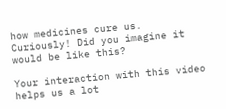how medicines cure us. Curiously! Did you imagine it would be like this?

Your interaction with this video helps us a lot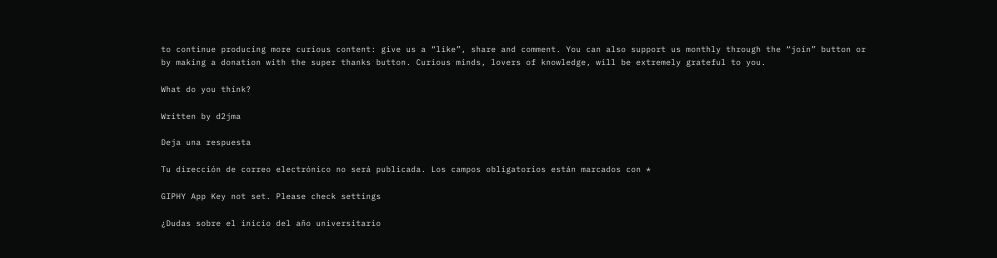to continue producing more curious content: give us a “like”, share and comment. You can also support us monthly through the “join” button or by making a donation with the super thanks button. Curious minds, lovers of knowledge, will be extremely grateful to you.

What do you think?

Written by d2jma

Deja una respuesta

Tu dirección de correo electrónico no será publicada. Los campos obligatorios están marcados con *

GIPHY App Key not set. Please check settings

¿Dudas sobre el inicio del año universitario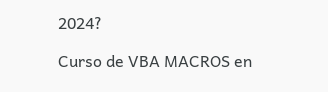2024?

Curso de VBA MACROS en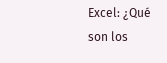Excel: ¿Qué son los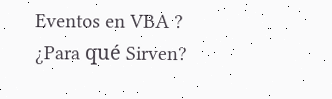Eventos en VBA ? ¿Para qué Sirven?